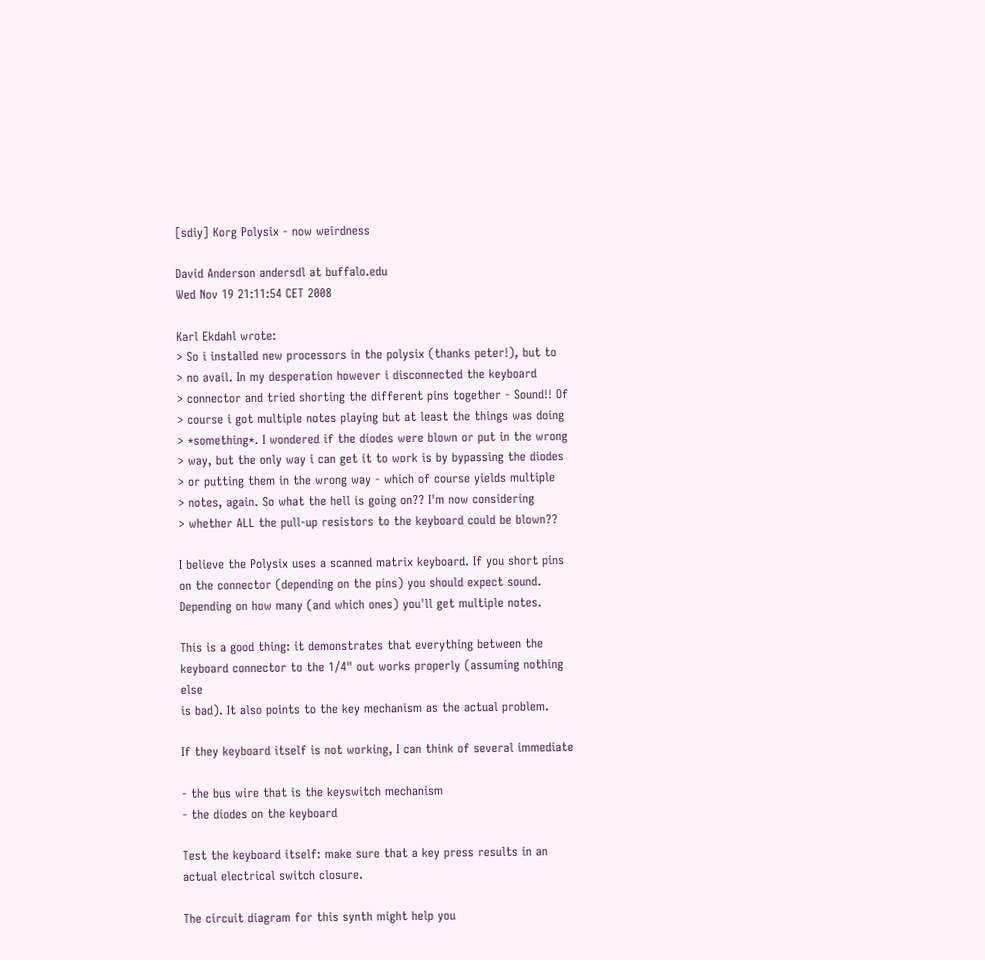[sdiy] Korg Polysix - now weirdness

David Anderson andersdl at buffalo.edu
Wed Nov 19 21:11:54 CET 2008

Karl Ekdahl wrote:
> So i installed new processors in the polysix (thanks peter!), but to
> no avail. In my desperation however i disconnected the keyboard
> connector and tried shorting the different pins together - Sound!! Of
> course i got multiple notes playing but at least the things was doing
> *something*. I wondered if the diodes were blown or put in the wrong
> way, but the only way i can get it to work is by bypassing the diodes
> or putting them in the wrong way - which of course yields multiple
> notes, again. So what the hell is going on?? I'm now considering
> whether ALL the pull-up resistors to the keyboard could be blown??

I believe the Polysix uses a scanned matrix keyboard. If you short pins
on the connector (depending on the pins) you should expect sound.
Depending on how many (and which ones) you'll get multiple notes.

This is a good thing: it demonstrates that everything between the
keyboard connector to the 1/4" out works properly (assuming nothing else
is bad). It also points to the key mechanism as the actual problem.

If they keyboard itself is not working, I can think of several immediate

- the bus wire that is the keyswitch mechanism
- the diodes on the keyboard

Test the keyboard itself: make sure that a key press results in an
actual electrical switch closure.

The circuit diagram for this synth might help you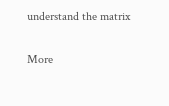understand the matrix

More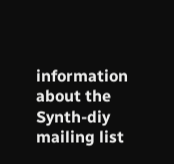information about the Synth-diy mailing list